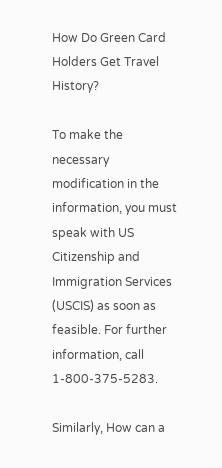How Do Green Card Holders Get Travel History?

To make the necessary modification in the information, you must speak with US Citizenship and Immigration Services (USCIS) as soon as feasible. For further information, call 1-800-375-5283.

Similarly, How can a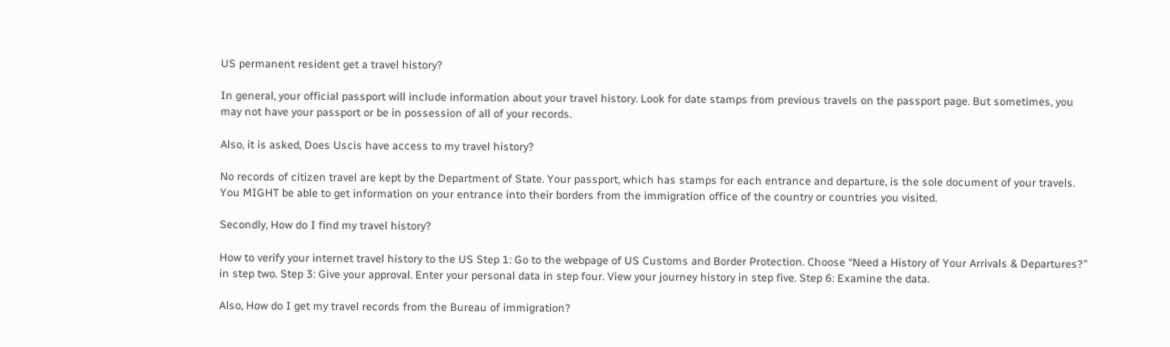US permanent resident get a travel history?

In general, your official passport will include information about your travel history. Look for date stamps from previous travels on the passport page. But sometimes, you may not have your passport or be in possession of all of your records.

Also, it is asked, Does Uscis have access to my travel history?

No records of citizen travel are kept by the Department of State. Your passport, which has stamps for each entrance and departure, is the sole document of your travels. You MIGHT be able to get information on your entrance into their borders from the immigration office of the country or countries you visited.

Secondly, How do I find my travel history?

How to verify your internet travel history to the US Step 1: Go to the webpage of US Customs and Border Protection. Choose “Need a History of Your Arrivals & Departures?” in step two. Step 3: Give your approval. Enter your personal data in step four. View your journey history in step five. Step 6: Examine the data.

Also, How do I get my travel records from the Bureau of immigration?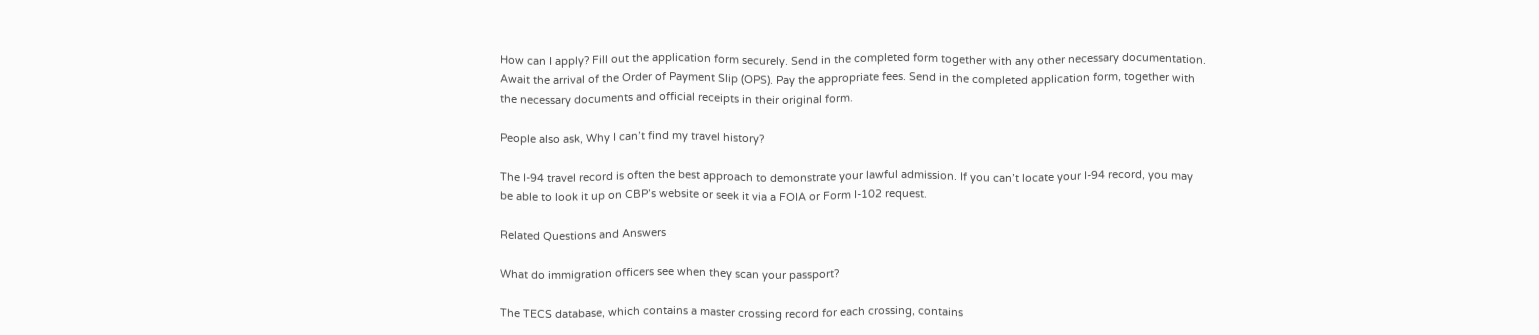How can I apply? Fill out the application form securely. Send in the completed form together with any other necessary documentation. Await the arrival of the Order of Payment Slip (OPS). Pay the appropriate fees. Send in the completed application form, together with the necessary documents and official receipts in their original form.

People also ask, Why I can’t find my travel history?

The I-94 travel record is often the best approach to demonstrate your lawful admission. If you can’t locate your I-94 record, you may be able to look it up on CBP’s website or seek it via a FOIA or Form I-102 request.

Related Questions and Answers

What do immigration officers see when they scan your passport?

The TECS database, which contains a master crossing record for each crossing, contains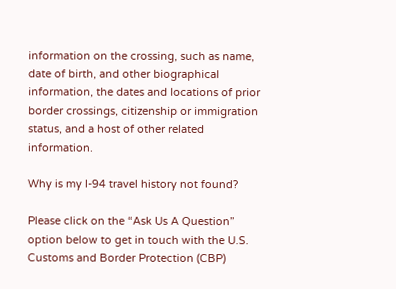information on the crossing, such as name, date of birth, and other biographical information, the dates and locations of prior border crossings, citizenship or immigration status, and a host of other related information.

Why is my I-94 travel history not found?

Please click on the “Ask Us A Question” option below to get in touch with the U.S. Customs and Border Protection (CBP)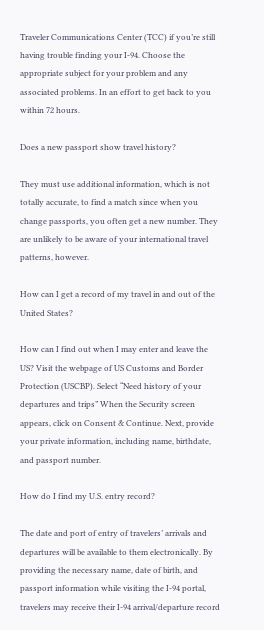Traveler Communications Center (TCC) if you’re still having trouble finding your I-94. Choose the appropriate subject for your problem and any associated problems. In an effort to get back to you within 72 hours.

Does a new passport show travel history?

They must use additional information, which is not totally accurate, to find a match since when you change passports, you often get a new number. They are unlikely to be aware of your international travel patterns, however.

How can I get a record of my travel in and out of the United States?

How can I find out when I may enter and leave the US? Visit the webpage of US Customs and Border Protection (USCBP). Select “Need history of your departures and trips” When the Security screen appears, click on Consent & Continue. Next, provide your private information, including name, birthdate, and passport number.

How do I find my U.S. entry record?

The date and port of entry of travelers’ arrivals and departures will be available to them electronically. By providing the necessary name, date of birth, and passport information while visiting the I-94 portal, travelers may receive their I-94 arrival/departure record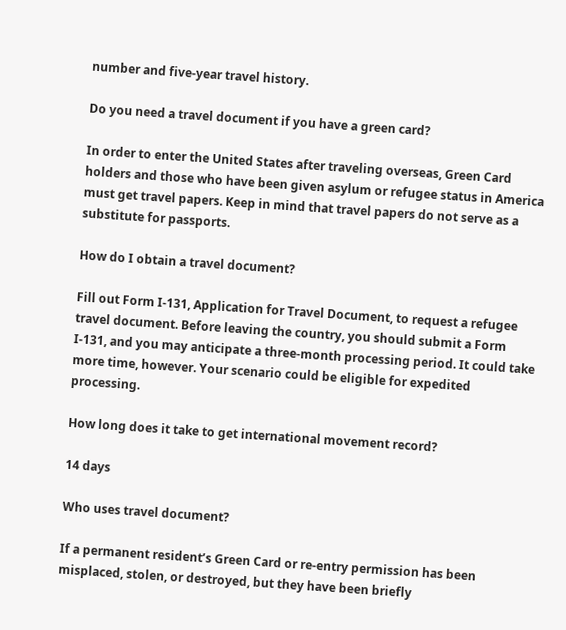number and five-year travel history.

Do you need a travel document if you have a green card?

In order to enter the United States after traveling overseas, Green Card holders and those who have been given asylum or refugee status in America must get travel papers. Keep in mind that travel papers do not serve as a substitute for passports.

How do I obtain a travel document?

Fill out Form I-131, Application for Travel Document, to request a refugee travel document. Before leaving the country, you should submit a Form I-131, and you may anticipate a three-month processing period. It could take more time, however. Your scenario could be eligible for expedited processing.

How long does it take to get international movement record?

14 days

Who uses travel document?

If a permanent resident’s Green Card or re-entry permission has been misplaced, stolen, or destroyed, but they have been briefly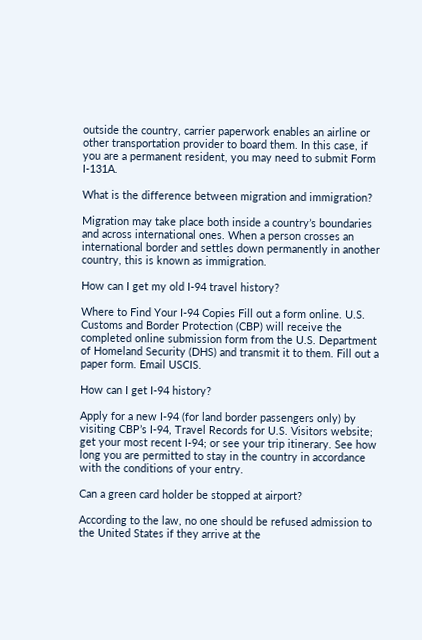outside the country, carrier paperwork enables an airline or other transportation provider to board them. In this case, if you are a permanent resident, you may need to submit Form I-131A.

What is the difference between migration and immigration?

Migration may take place both inside a country’s boundaries and across international ones. When a person crosses an international border and settles down permanently in another country, this is known as immigration.

How can I get my old I-94 travel history?

Where to Find Your I-94 Copies Fill out a form online. U.S. Customs and Border Protection (CBP) will receive the completed online submission form from the U.S. Department of Homeland Security (DHS) and transmit it to them. Fill out a paper form. Email USCIS.

How can I get I-94 history?

Apply for a new I-94 (for land border passengers only) by visiting CBP’s I-94, Travel Records for U.S. Visitors website; get your most recent I-94; or see your trip itinerary. See how long you are permitted to stay in the country in accordance with the conditions of your entry.

Can a green card holder be stopped at airport?

According to the law, no one should be refused admission to the United States if they arrive at the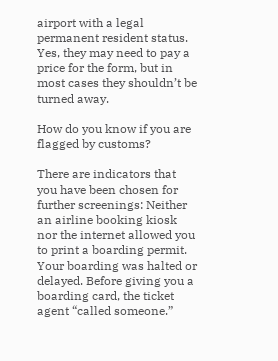airport with a legal permanent resident status. Yes, they may need to pay a price for the form, but in most cases they shouldn’t be turned away.

How do you know if you are flagged by customs?

There are indicators that you have been chosen for further screenings: Neither an airline booking kiosk nor the internet allowed you to print a boarding permit. Your boarding was halted or delayed. Before giving you a boarding card, the ticket agent “called someone.”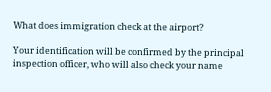What does immigration check at the airport?

Your identification will be confirmed by the principal inspection officer, who will also check your name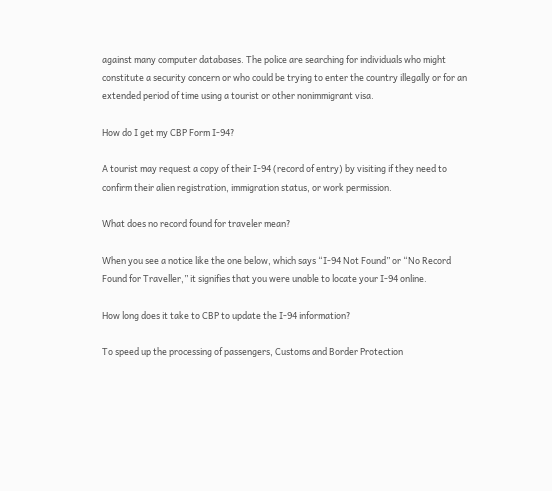against many computer databases. The police are searching for individuals who might constitute a security concern or who could be trying to enter the country illegally or for an extended period of time using a tourist or other nonimmigrant visa.

How do I get my CBP Form I-94?

A tourist may request a copy of their I-94 (record of entry) by visiting if they need to confirm their alien registration, immigration status, or work permission.

What does no record found for traveler mean?

When you see a notice like the one below, which says “I-94 Not Found” or “No Record Found for Traveller,” it signifies that you were unable to locate your I-94 online.

How long does it take to CBP to update the I-94 information?

To speed up the processing of passengers, Customs and Border Protection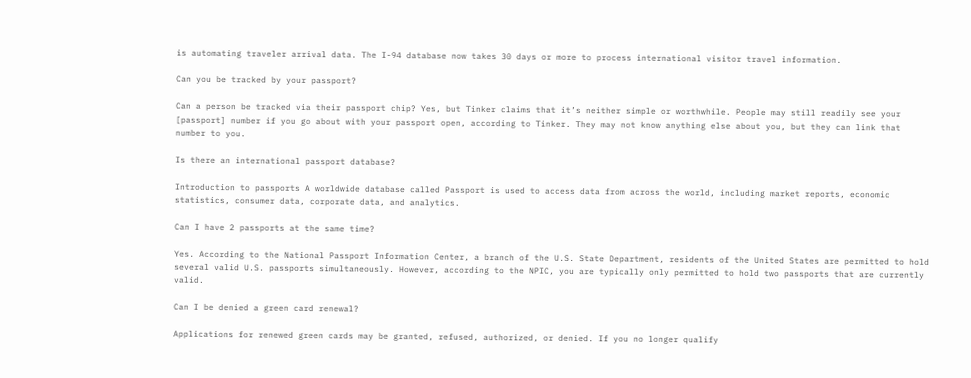is automating traveler arrival data. The I-94 database now takes 30 days or more to process international visitor travel information.

Can you be tracked by your passport?

Can a person be tracked via their passport chip? Yes, but Tinker claims that it’s neither simple or worthwhile. People may still readily see your [passport] number if you go about with your passport open, according to Tinker. They may not know anything else about you, but they can link that number to you.

Is there an international passport database?

Introduction to passports A worldwide database called Passport is used to access data from across the world, including market reports, economic statistics, consumer data, corporate data, and analytics.

Can I have 2 passports at the same time?

Yes. According to the National Passport Information Center, a branch of the U.S. State Department, residents of the United States are permitted to hold several valid U.S. passports simultaneously. However, according to the NPIC, you are typically only permitted to hold two passports that are currently valid.

Can I be denied a green card renewal?

Applications for renewed green cards may be granted, refused, authorized, or denied. If you no longer qualify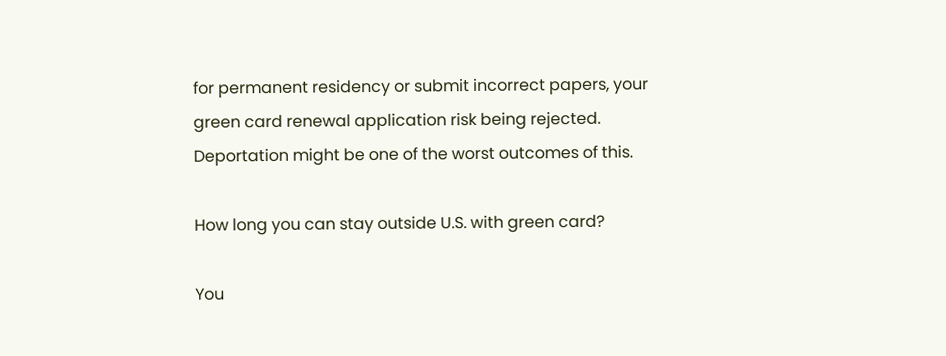for permanent residency or submit incorrect papers, your green card renewal application risk being rejected. Deportation might be one of the worst outcomes of this.

How long you can stay outside U.S. with green card?

You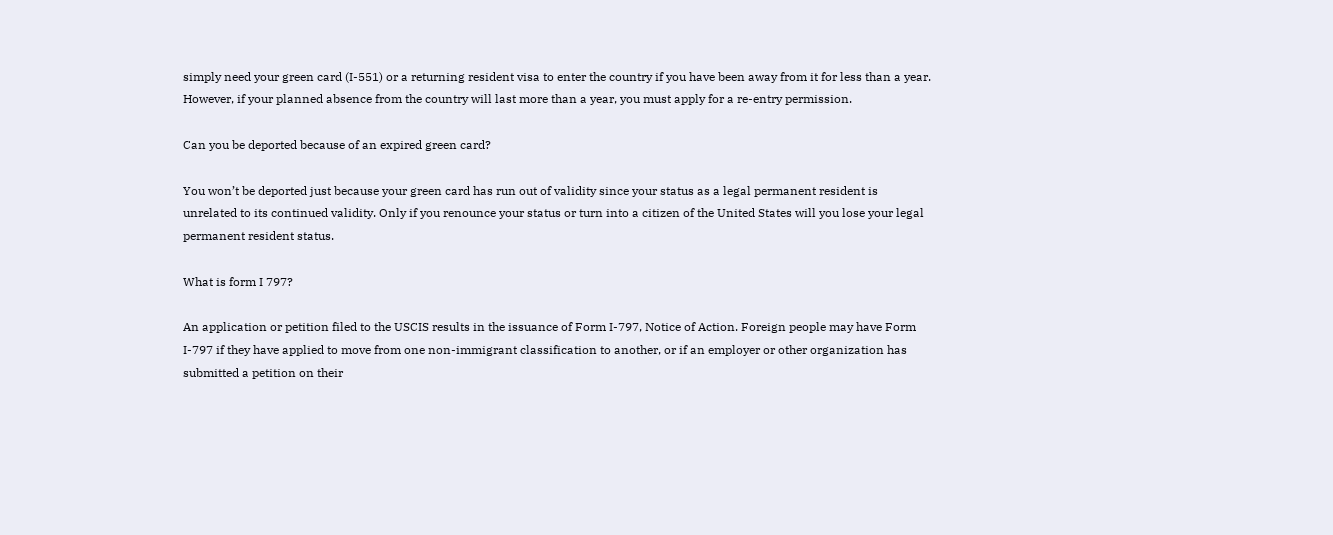simply need your green card (I-551) or a returning resident visa to enter the country if you have been away from it for less than a year. However, if your planned absence from the country will last more than a year, you must apply for a re-entry permission.

Can you be deported because of an expired green card?

You won’t be deported just because your green card has run out of validity since your status as a legal permanent resident is unrelated to its continued validity. Only if you renounce your status or turn into a citizen of the United States will you lose your legal permanent resident status.

What is form I 797?

An application or petition filed to the USCIS results in the issuance of Form I-797, Notice of Action. Foreign people may have Form I-797 if they have applied to move from one non-immigrant classification to another, or if an employer or other organization has submitted a petition on their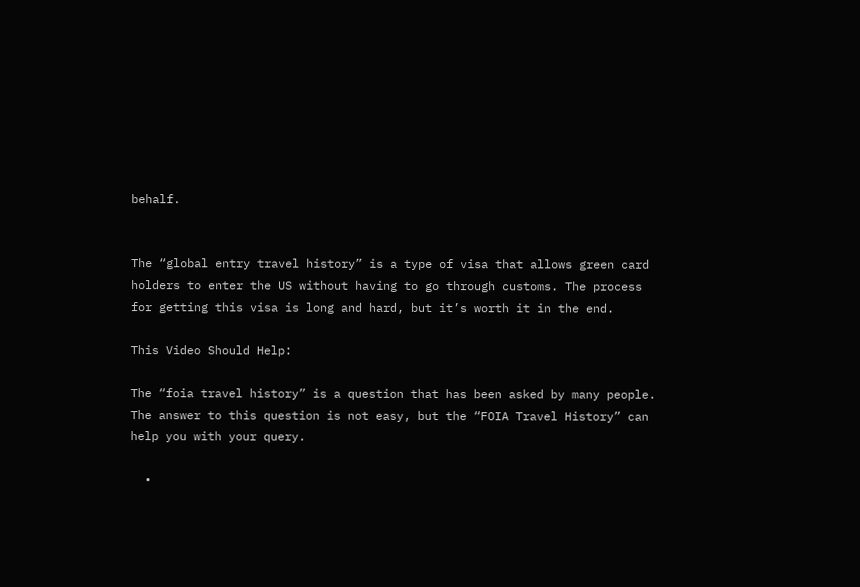behalf.


The “global entry travel history” is a type of visa that allows green card holders to enter the US without having to go through customs. The process for getting this visa is long and hard, but it’s worth it in the end.

This Video Should Help:

The “foia travel history” is a question that has been asked by many people. The answer to this question is not easy, but the “FOIA Travel History” can help you with your query.

  •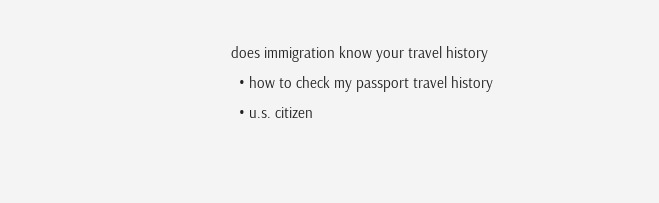does immigration know your travel history
  • how to check my passport travel history
  • u.s. citizen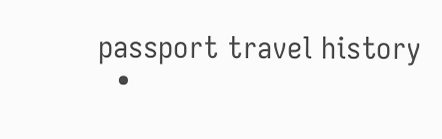passport travel history
  •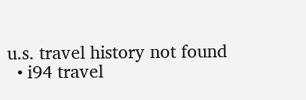u.s. travel history not found
  • i94 travel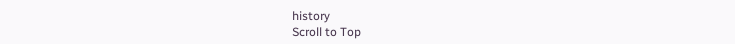history
Scroll to Top